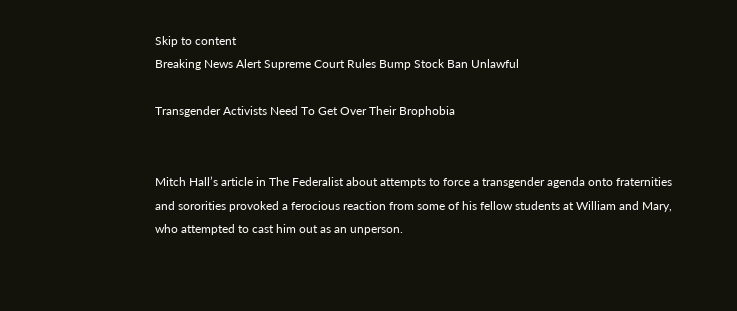Skip to content
Breaking News Alert Supreme Court Rules Bump Stock Ban Unlawful

Transgender Activists Need To Get Over Their Brophobia


Mitch Hall’s article in The Federalist about attempts to force a transgender agenda onto fraternities and sororities provoked a ferocious reaction from some of his fellow students at William and Mary, who attempted to cast him out as an unperson.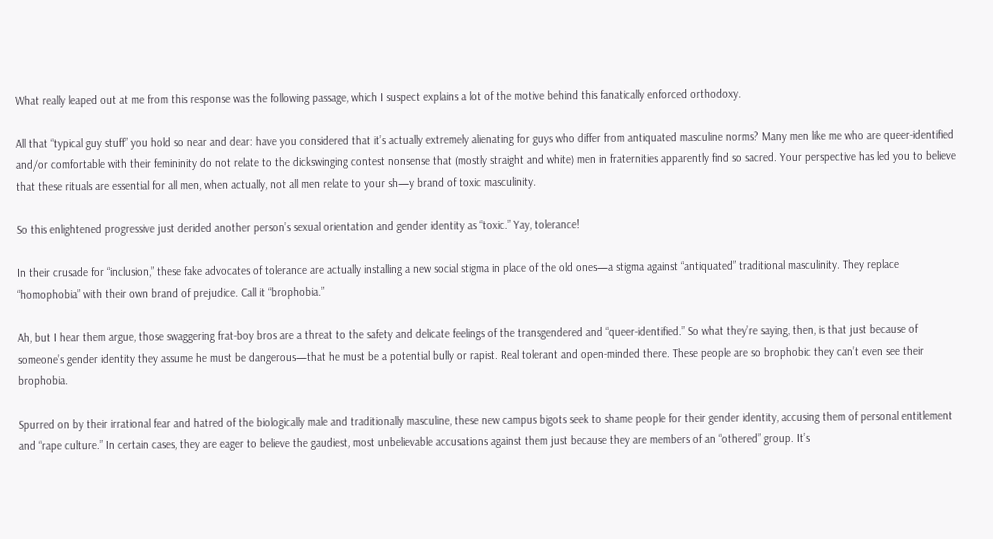What really leaped out at me from this response was the following passage, which I suspect explains a lot of the motive behind this fanatically enforced orthodoxy.

All that “typical guy stuff” you hold so near and dear: have you considered that it’s actually extremely alienating for guys who differ from antiquated masculine norms? Many men like me who are queer-identified and/or comfortable with their femininity do not relate to the dickswinging contest nonsense that (mostly straight and white) men in fraternities apparently find so sacred. Your perspective has led you to believe that these rituals are essential for all men, when actually, not all men relate to your sh—y brand of toxic masculinity.

So this enlightened progressive just derided another person’s sexual orientation and gender identity as “toxic.” Yay, tolerance!

In their crusade for “inclusion,” these fake advocates of tolerance are actually installing a new social stigma in place of the old ones—a stigma against “antiquated” traditional masculinity. They replace “homophobia” with their own brand of prejudice. Call it “brophobia.”

Ah, but I hear them argue, those swaggering frat-boy bros are a threat to the safety and delicate feelings of the transgendered and “queer-identified.” So what they’re saying, then, is that just because of someone’s gender identity they assume he must be dangerous—that he must be a potential bully or rapist. Real tolerant and open-minded there. These people are so brophobic they can’t even see their brophobia.

Spurred on by their irrational fear and hatred of the biologically male and traditionally masculine, these new campus bigots seek to shame people for their gender identity, accusing them of personal entitlement and “rape culture.” In certain cases, they are eager to believe the gaudiest, most unbelievable accusations against them just because they are members of an “othered” group. It’s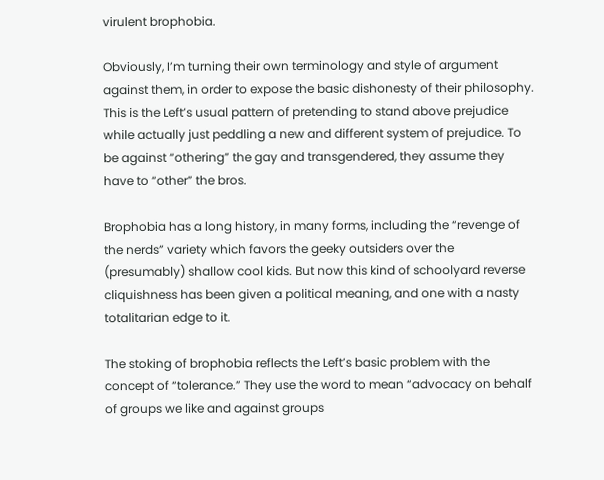virulent brophobia.

Obviously, I’m turning their own terminology and style of argument against them, in order to expose the basic dishonesty of their philosophy. This is the Left’s usual pattern of pretending to stand above prejudice while actually just peddling a new and different system of prejudice. To be against “othering” the gay and transgendered, they assume they have to “other” the bros.

Brophobia has a long history, in many forms, including the “revenge of the nerds” variety which favors the geeky outsiders over the (presumably) shallow cool kids. But now this kind of schoolyard reverse cliquishness has been given a political meaning, and one with a nasty totalitarian edge to it.

The stoking of brophobia reflects the Left’s basic problem with the concept of “tolerance.” They use the word to mean “advocacy on behalf of groups we like and against groups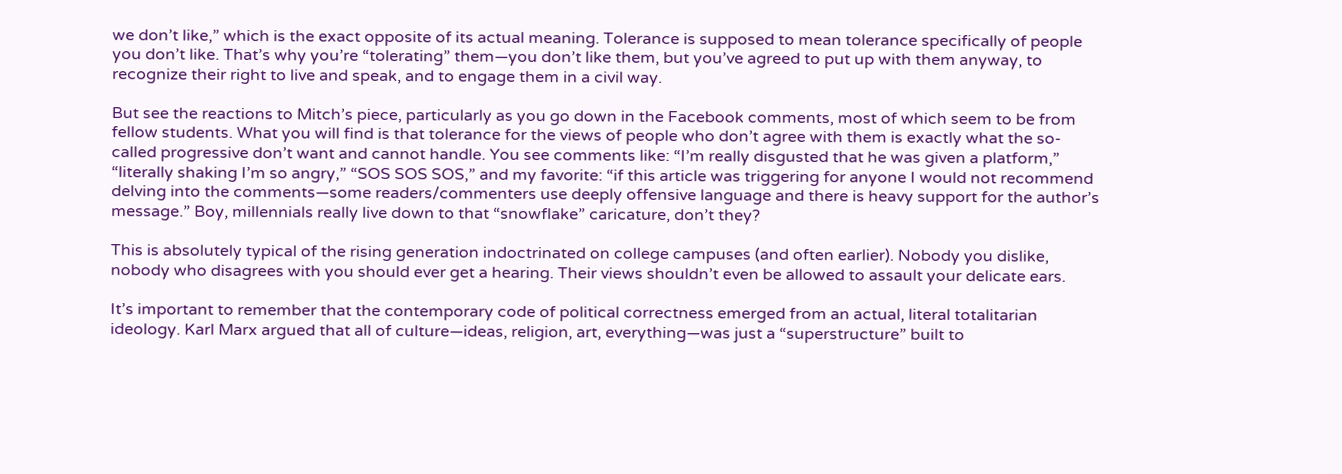we don’t like,” which is the exact opposite of its actual meaning. Tolerance is supposed to mean tolerance specifically of people you don’t like. That’s why you’re “tolerating” them—you don’t like them, but you’ve agreed to put up with them anyway, to recognize their right to live and speak, and to engage them in a civil way.

But see the reactions to Mitch’s piece, particularly as you go down in the Facebook comments, most of which seem to be from fellow students. What you will find is that tolerance for the views of people who don’t agree with them is exactly what the so-called progressive don’t want and cannot handle. You see comments like: “I’m really disgusted that he was given a platform,” “literally shaking I’m so angry,” “SOS SOS SOS,” and my favorite: “if this article was triggering for anyone I would not recommend delving into the comments—some readers/commenters use deeply offensive language and there is heavy support for the author’s message.” Boy, millennials really live down to that “snowflake” caricature, don’t they?

This is absolutely typical of the rising generation indoctrinated on college campuses (and often earlier). Nobody you dislike, nobody who disagrees with you should ever get a hearing. Their views shouldn’t even be allowed to assault your delicate ears.

It’s important to remember that the contemporary code of political correctness emerged from an actual, literal totalitarian ideology. Karl Marx argued that all of culture—ideas, religion, art, everything—was just a “superstructure” built to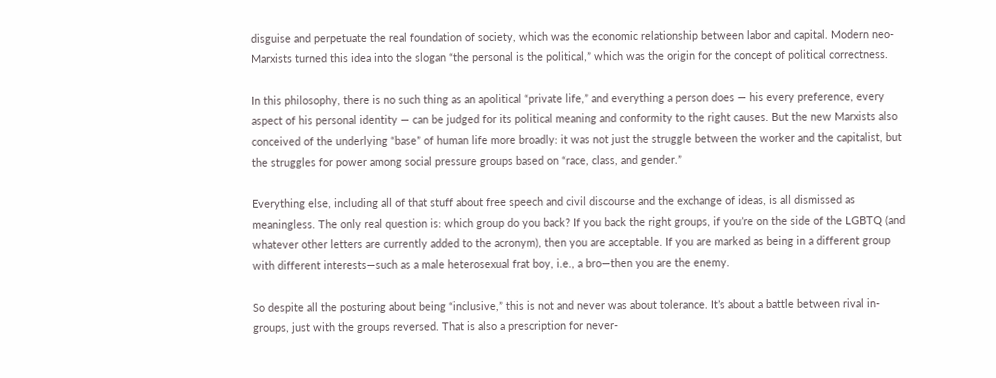disguise and perpetuate the real foundation of society, which was the economic relationship between labor and capital. Modern neo-Marxists turned this idea into the slogan “the personal is the political,” which was the origin for the concept of political correctness.

In this philosophy, there is no such thing as an apolitical “private life,” and everything a person does — his every preference, every aspect of his personal identity — can be judged for its political meaning and conformity to the right causes. But the new Marxists also conceived of the underlying “base” of human life more broadly: it was not just the struggle between the worker and the capitalist, but the struggles for power among social pressure groups based on “race, class, and gender.”

Everything else, including all of that stuff about free speech and civil discourse and the exchange of ideas, is all dismissed as meaningless. The only real question is: which group do you back? If you back the right groups, if you’re on the side of the LGBTQ (and whatever other letters are currently added to the acronym), then you are acceptable. If you are marked as being in a different group with different interests—such as a male heterosexual frat boy, i.e., a bro—then you are the enemy.

So despite all the posturing about being “inclusive,” this is not and never was about tolerance. It’s about a battle between rival in-groups, just with the groups reversed. That is also a prescription for never-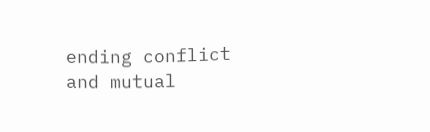ending conflict and mutual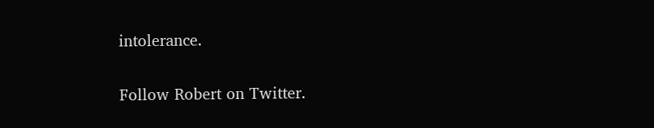intolerance.

Follow Robert on Twitter.